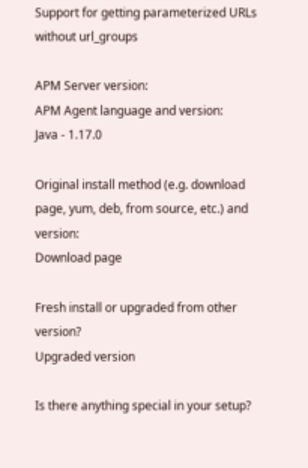Support for getting parameterized URLs without url_groups

APM Server version:
APM Agent language and version:
Java - 1.17.0

Original install method (e.g. download page, yum, deb, from source, etc.) and version:
Download page

Fresh install or upgraded from other version?
Upgraded version

Is there anything special in your setup?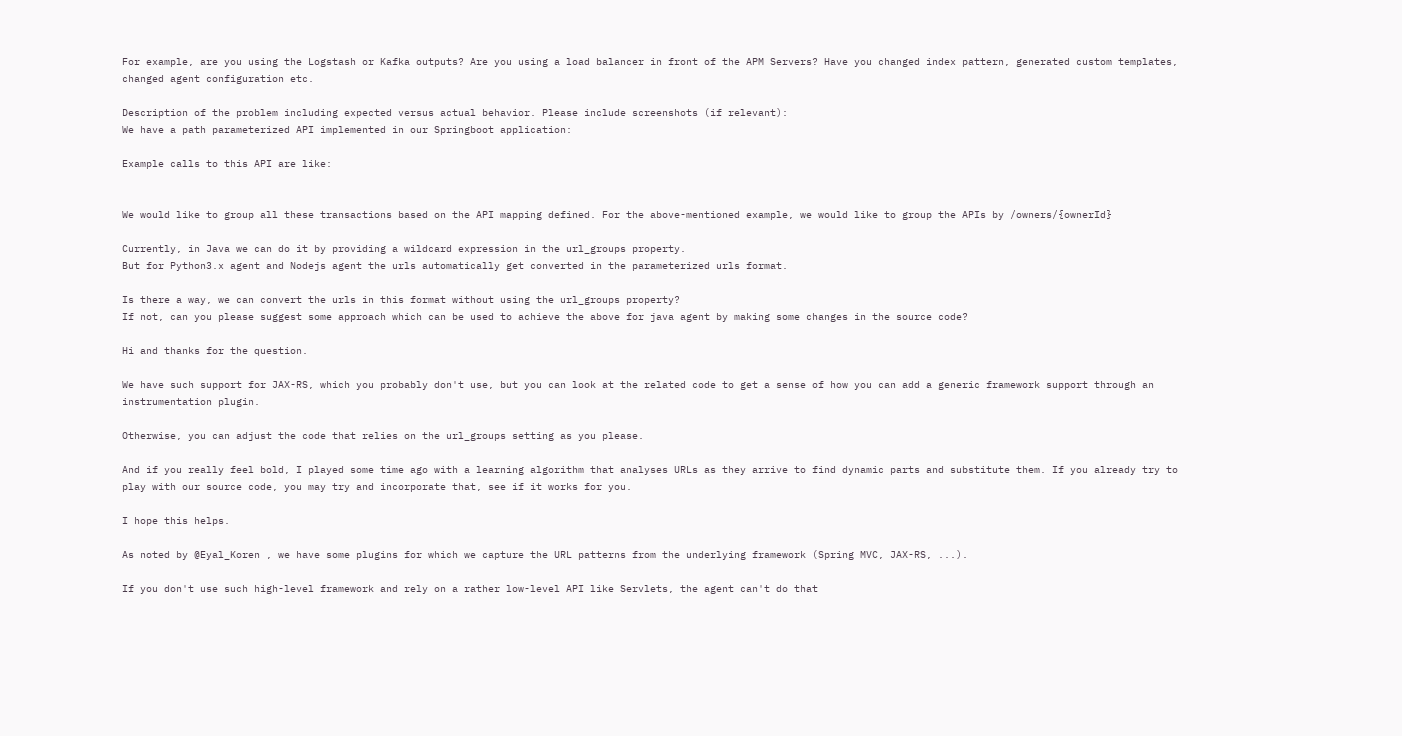For example, are you using the Logstash or Kafka outputs? Are you using a load balancer in front of the APM Servers? Have you changed index pattern, generated custom templates, changed agent configuration etc.

Description of the problem including expected versus actual behavior. Please include screenshots (if relevant):
We have a path parameterized API implemented in our Springboot application:

Example calls to this API are like:


We would like to group all these transactions based on the API mapping defined. For the above-mentioned example, we would like to group the APIs by /owners/{ownerId}

Currently, in Java we can do it by providing a wildcard expression in the url_groups property.
But for Python3.x agent and Nodejs agent the urls automatically get converted in the parameterized urls format.

Is there a way, we can convert the urls in this format without using the url_groups property?
If not, can you please suggest some approach which can be used to achieve the above for java agent by making some changes in the source code?

Hi and thanks for the question.

We have such support for JAX-RS, which you probably don't use, but you can look at the related code to get a sense of how you can add a generic framework support through an instrumentation plugin.

Otherwise, you can adjust the code that relies on the url_groups setting as you please.

And if you really feel bold, I played some time ago with a learning algorithm that analyses URLs as they arrive to find dynamic parts and substitute them. If you already try to play with our source code, you may try and incorporate that, see if it works for you.

I hope this helps.

As noted by @Eyal_Koren , we have some plugins for which we capture the URL patterns from the underlying framework (Spring MVC, JAX-RS, ...).

If you don't use such high-level framework and rely on a rather low-level API like Servlets, the agent can't do that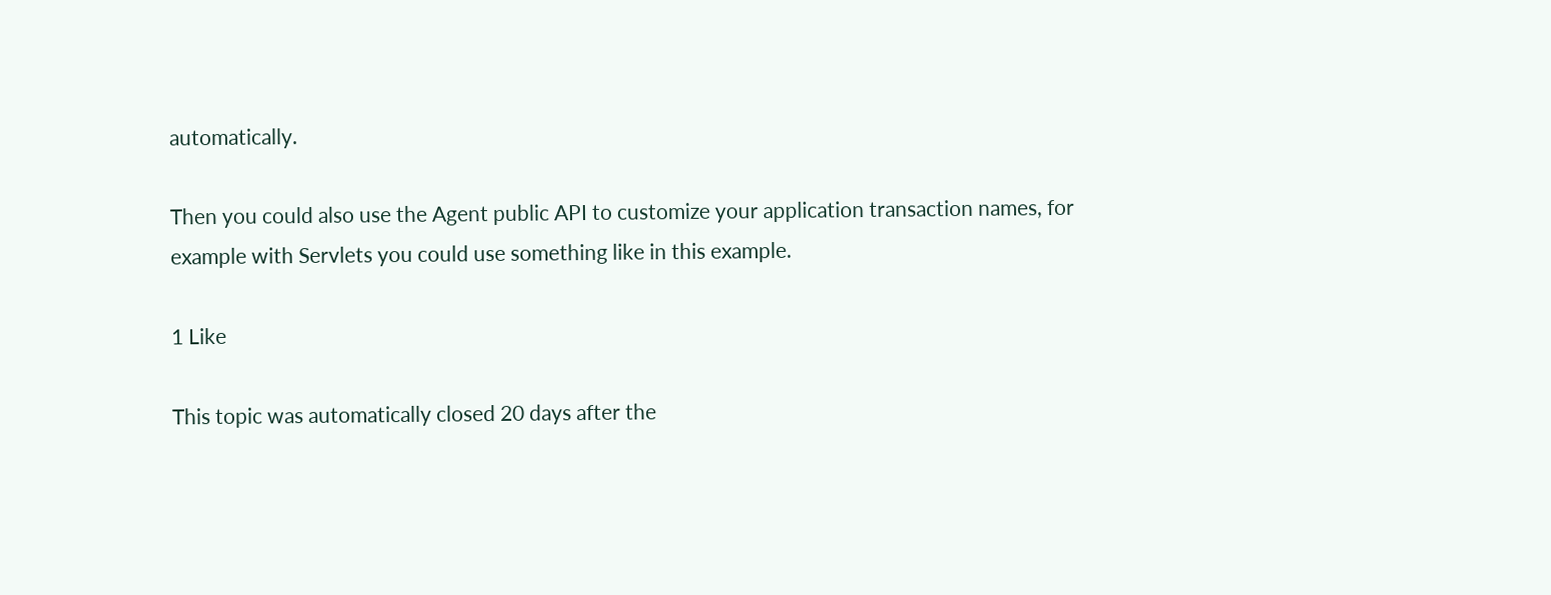automatically.

Then you could also use the Agent public API to customize your application transaction names, for example with Servlets you could use something like in this example.

1 Like

This topic was automatically closed 20 days after the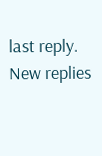last reply. New replies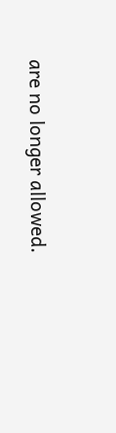are no longer allowed.